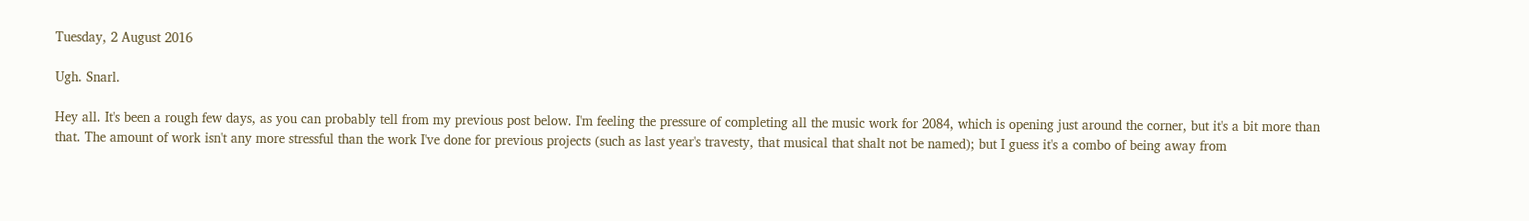Tuesday, 2 August 2016

Ugh. Snarl.

Hey all. It's been a rough few days, as you can probably tell from my previous post below. I'm feeling the pressure of completing all the music work for 2084, which is opening just around the corner, but it's a bit more than that. The amount of work isn't any more stressful than the work I've done for previous projects (such as last year's travesty, that musical that shalt not be named); but I guess it's a combo of being away from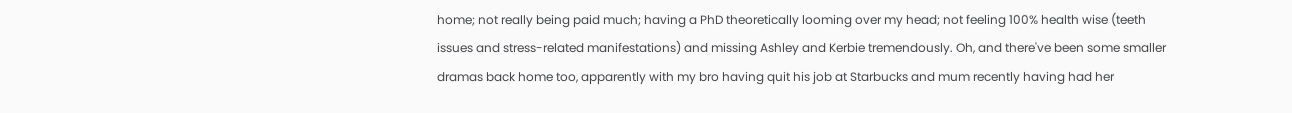home; not really being paid much; having a PhD theoretically looming over my head; not feeling 100% health wise (teeth issues and stress-related manifestations) and missing Ashley and Kerbie tremendously. Oh, and there've been some smaller dramas back home too, apparently with my bro having quit his job at Starbucks and mum recently having had her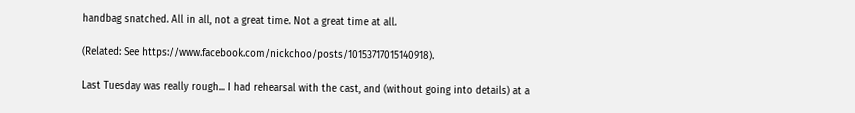handbag snatched. All in all, not a great time. Not a great time at all.

(Related: See https://www.facebook.com/nickchoo/posts/10153717015140918).

Last Tuesday was really rough... I had rehearsal with the cast, and (without going into details) at a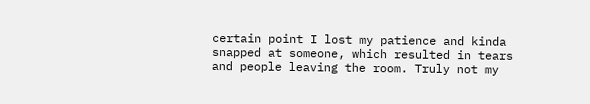certain point I lost my patience and kinda snapped at someone, which resulted in tears and people leaving the room. Truly not my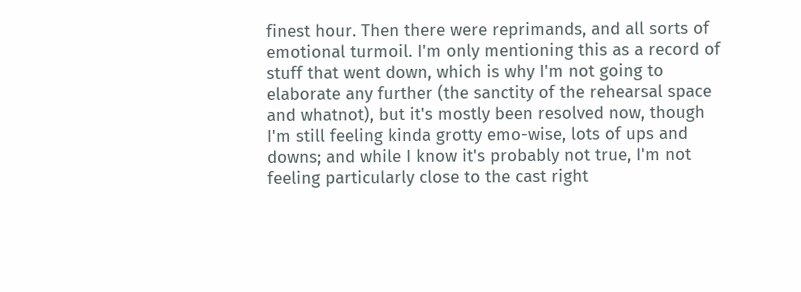finest hour. Then there were reprimands, and all sorts of emotional turmoil. I'm only mentioning this as a record of stuff that went down, which is why I'm not going to elaborate any further (the sanctity of the rehearsal space and whatnot), but it's mostly been resolved now, though I'm still feeling kinda grotty emo-wise, lots of ups and downs; and while I know it's probably not true, I'm not feeling particularly close to the cast right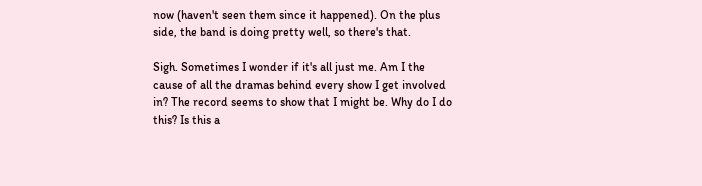now (haven't seen them since it happened). On the plus side, the band is doing pretty well, so there's that.

Sigh. Sometimes I wonder if it's all just me. Am I the cause of all the dramas behind every show I get involved in? The record seems to show that I might be. Why do I do this? Is this a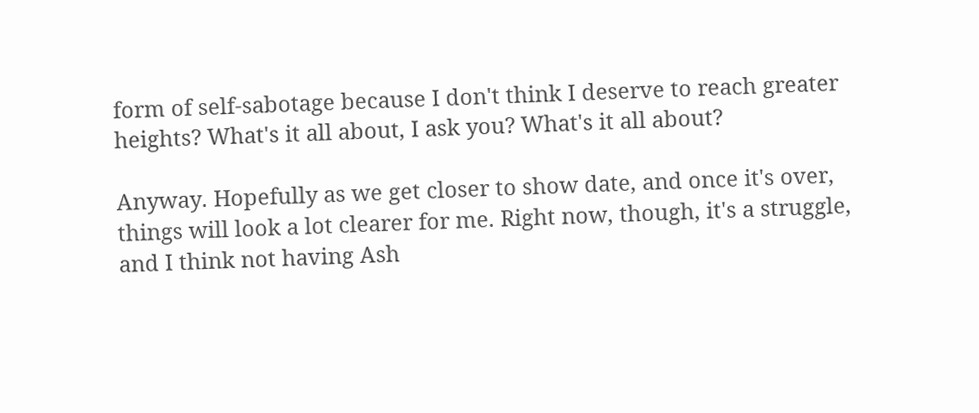form of self-sabotage because I don't think I deserve to reach greater heights? What's it all about, I ask you? What's it all about?

Anyway. Hopefully as we get closer to show date, and once it's over, things will look a lot clearer for me. Right now, though, it's a struggle, and I think not having Ash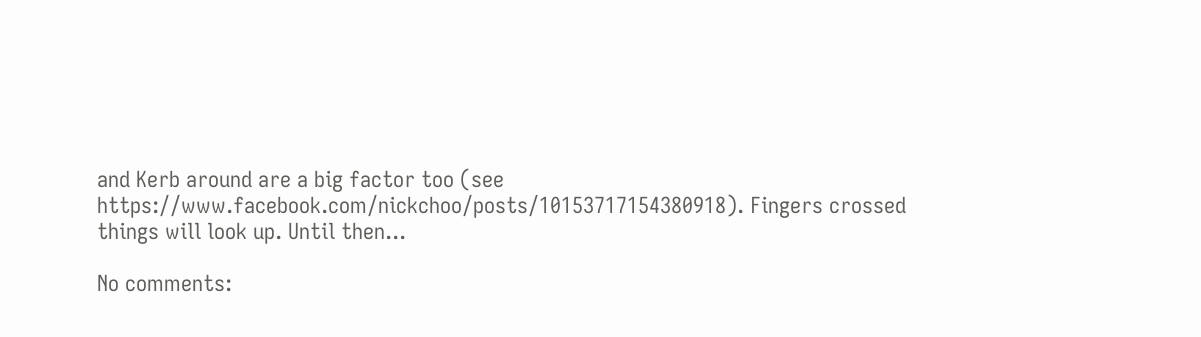and Kerb around are a big factor too (see https://www.facebook.com/nickchoo/posts/10153717154380918). Fingers crossed things will look up. Until then...

No comments: